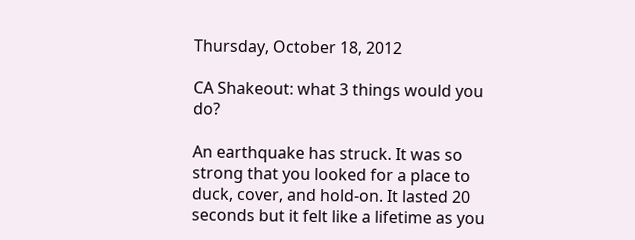Thursday, October 18, 2012

CA Shakeout: what 3 things would you do?

An earthquake has struck. It was so strong that you looked for a place to duck, cover, and hold-on. It lasted 20 seconds but it felt like a lifetime as you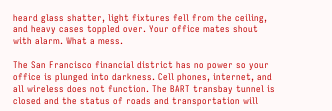heard glass shatter, light fixtures fell from the ceiling, and heavy cases toppled over. Your office mates shout with alarm. What a mess.

The San Francisco financial district has no power so your office is plunged into darkness. Cell phones, internet, and all wireless does not function. The BART transbay tunnel is closed and the status of roads and transportation will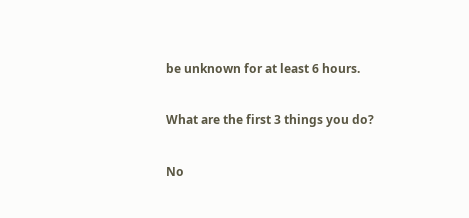be unknown for at least 6 hours.

What are the first 3 things you do?

No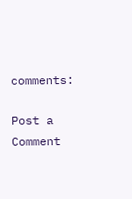comments:

Post a Comment